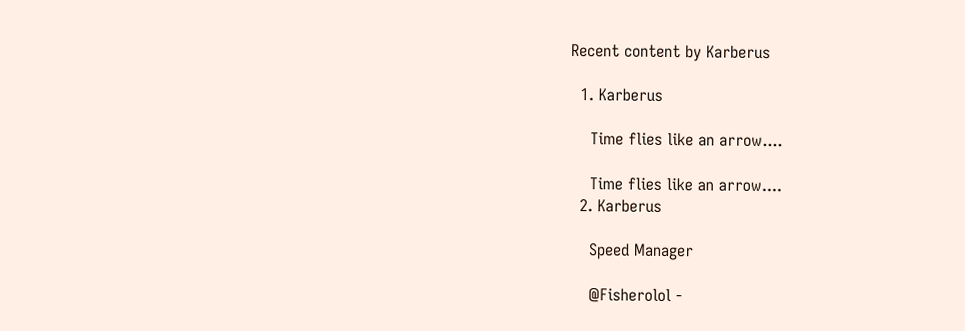Recent content by Karberus

  1. Karberus

    Time flies like an arrow....

    Time flies like an arrow....
  2. Karberus

    Speed Manager

    @Fisherolol -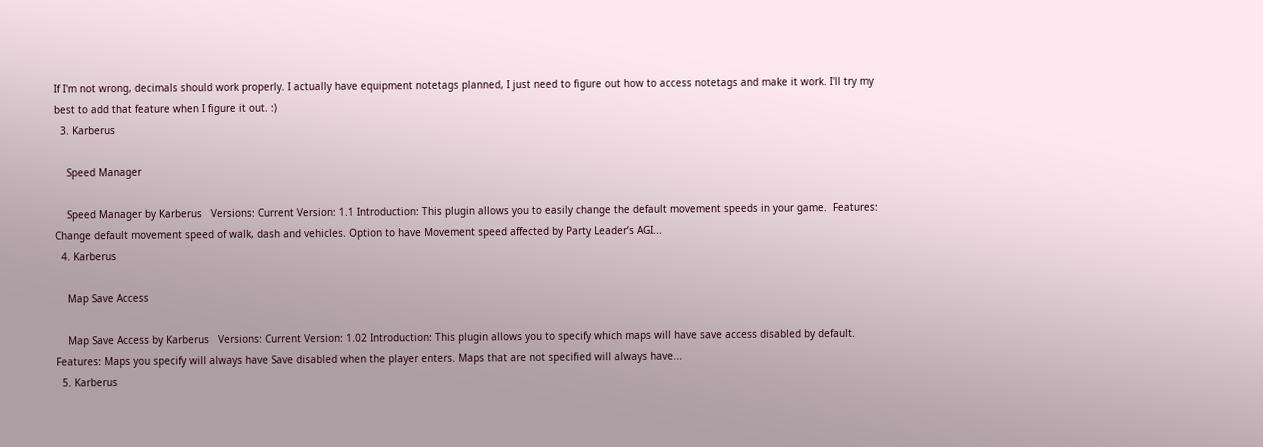If I'm not wrong, decimals should work properly. I actually have equipment notetags planned, I just need to figure out how to access notetags and make it work. I'll try my best to add that feature when I figure it out. :)
  3. Karberus

    Speed Manager

    Speed Manager by Karberus   Versions: Current Version: 1.1 Introduction: This plugin allows you to easily change the default movement speeds in your game.  Features: Change default movement speed of walk, dash and vehicles. Option to have Movement speed affected by Party Leader’s AGI...
  4. Karberus

    Map Save Access

    Map Save Access by Karberus   Versions: Current Version: 1.02 Introduction: This plugin allows you to specify which maps will have save access disabled by default. Features: Maps you specify will always have Save disabled when the player enters. Maps that are not specified will always have...
  5. Karberus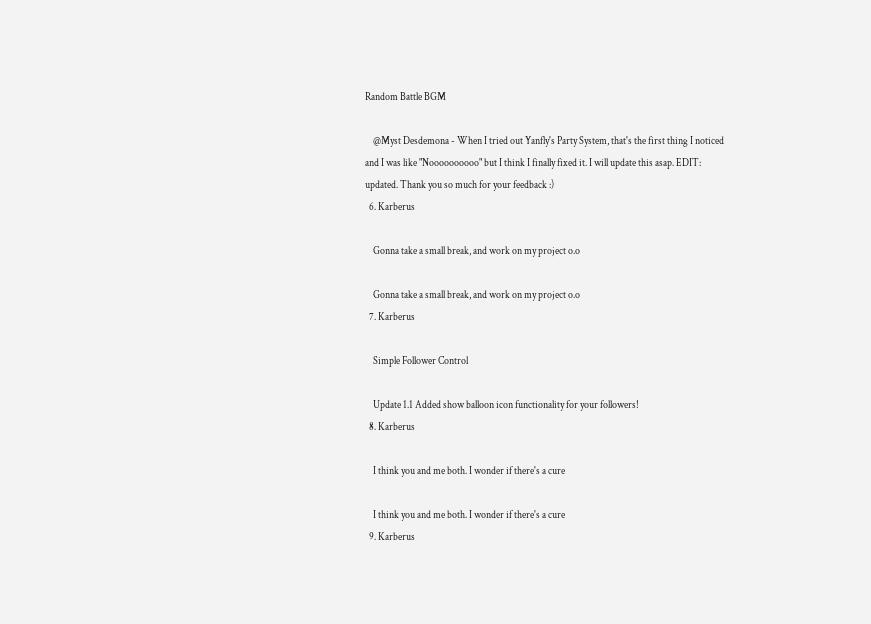Random Battle BGM

    @Myst Desdemona - When I tried out Yanfly's Party System, that's the first thing I noticed and I was like "Noooooooooo" but I think I finally fixed it. I will update this asap. EDIT: updated. Thank you so much for your feedback :)
  6. Karberus

    Gonna take a small break, and work on my project o.o

    Gonna take a small break, and work on my project o.o
  7. Karberus

    Simple Follower Control

    Update 1.1 Added show balloon icon functionality for your followers!
  8. Karberus

    I think you and me both. I wonder if there's a cure

    I think you and me both. I wonder if there's a cure
  9. Karberus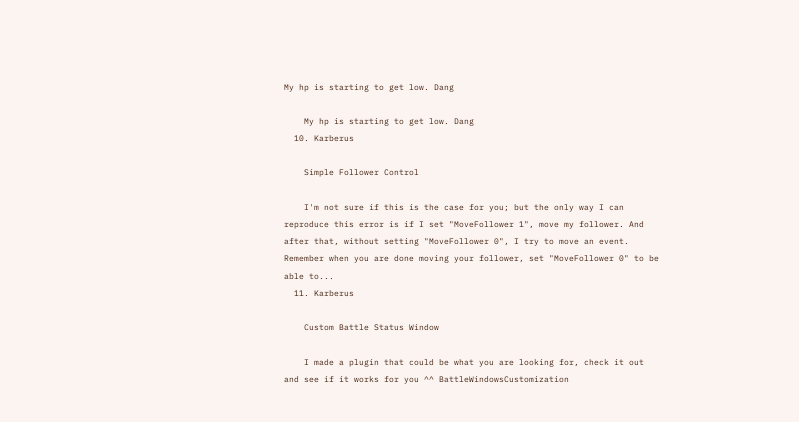My hp is starting to get low. Dang

    My hp is starting to get low. Dang
  10. Karberus

    Simple Follower Control

    I'm not sure if this is the case for you; but the only way I can reproduce this error is if I set "MoveFollower 1", move my follower. And after that, without setting "MoveFollower 0", I try to move an event.  Remember when you are done moving your follower, set "MoveFollower 0" to be able to...
  11. Karberus

    Custom Battle Status Window

    I made a plugin that could be what you are looking for, check it out and see if it works for you ^^ BattleWindowsCustomization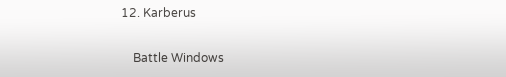12. Karberus

    Battle Windows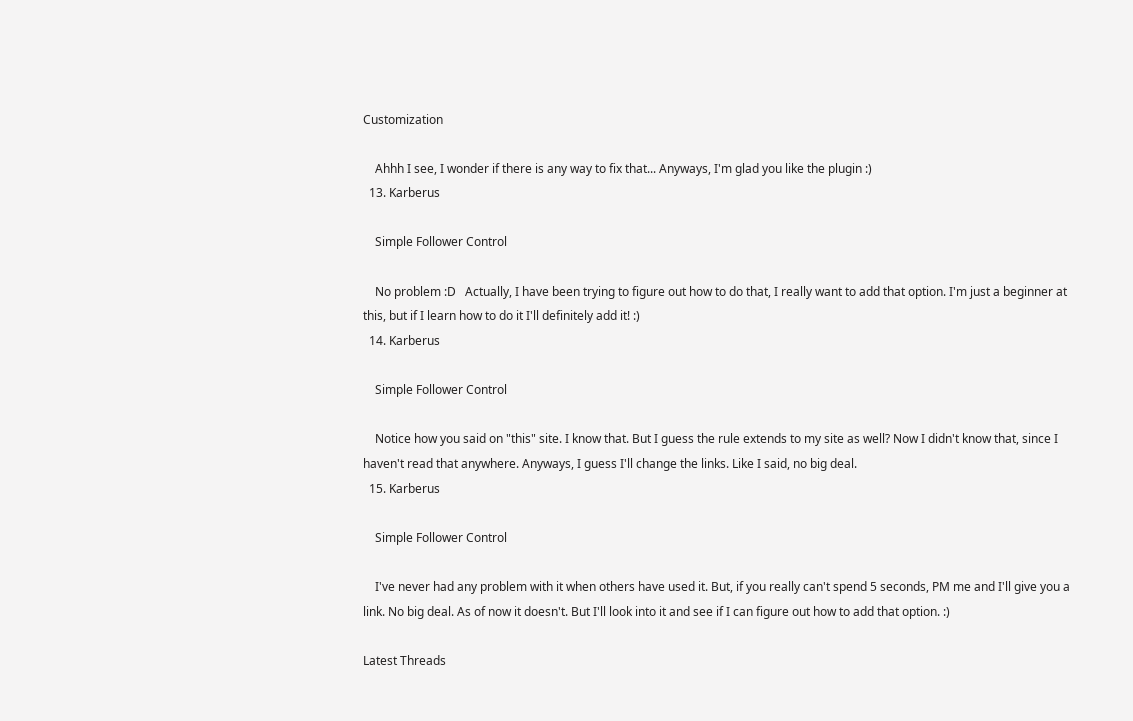Customization

    Ahhh I see, I wonder if there is any way to fix that... Anyways, I'm glad you like the plugin :)
  13. Karberus

    Simple Follower Control

    No problem :D   Actually, I have been trying to figure out how to do that, I really want to add that option. I'm just a beginner at this, but if I learn how to do it I'll definitely add it! :)
  14. Karberus

    Simple Follower Control

    Notice how you said on "this" site. I know that. But I guess the rule extends to my site as well? Now I didn't know that, since I haven't read that anywhere. Anyways, I guess I'll change the links. Like I said, no big deal.
  15. Karberus

    Simple Follower Control

    I've never had any problem with it when others have used it. But, if you really can't spend 5 seconds, PM me and I'll give you a link. No big deal. As of now it doesn't. But I'll look into it and see if I can figure out how to add that option. :)

Latest Threads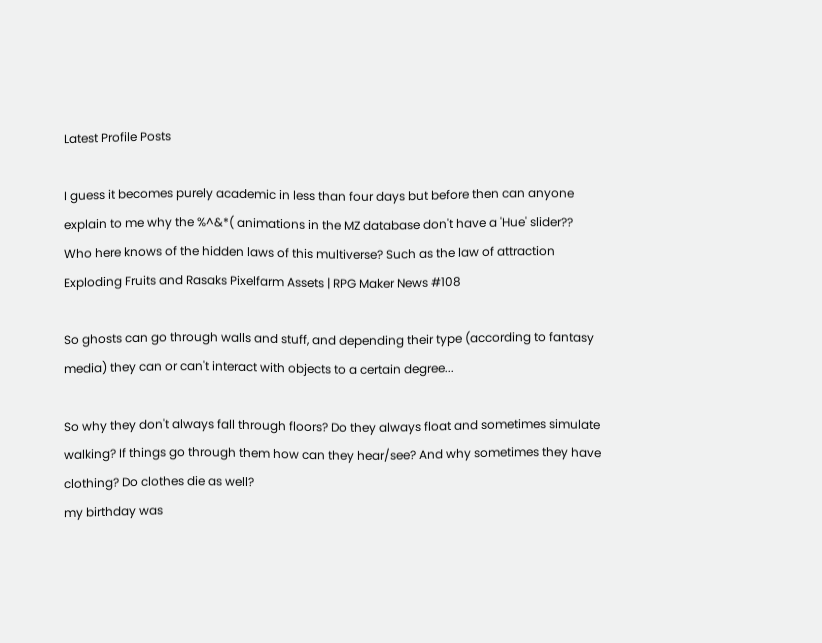Latest Profile Posts

I guess it becomes purely academic in less than four days but before then can anyone explain to me why the %^&*( animations in the MZ database don't have a 'Hue' slider??
Who here knows of the hidden laws of this multiverse? Such as the law of attraction
Exploding Fruits and Rasaks Pixelfarm Assets | RPG Maker News #108

So ghosts can go through walls and stuff, and depending their type (according to fantasy media) they can or can't interact with objects to a certain degree...

So why they don't always fall through floors? Do they always float and sometimes simulate walking? If things go through them how can they hear/see? And why sometimes they have clothing? Do clothes die as well?
my birthday was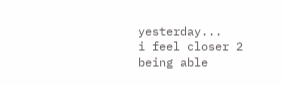yesterday...
i feel closer 2 being able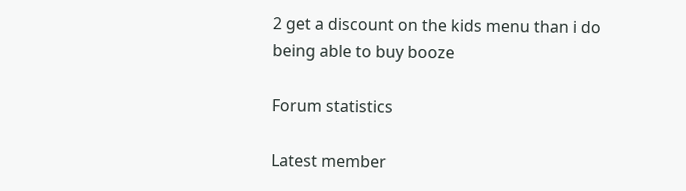2 get a discount on the kids menu than i do being able to buy booze

Forum statistics

Latest member